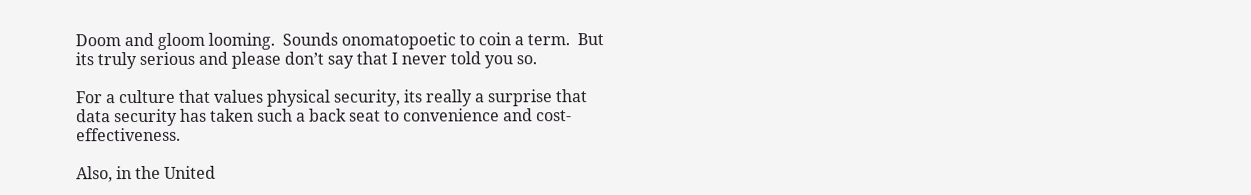Doom and gloom looming.  Sounds onomatopoetic to coin a term.  But its truly serious and please don’t say that I never told you so.

For a culture that values physical security, its really a surprise that data security has taken such a back seat to convenience and cost-effectiveness.

Also, in the United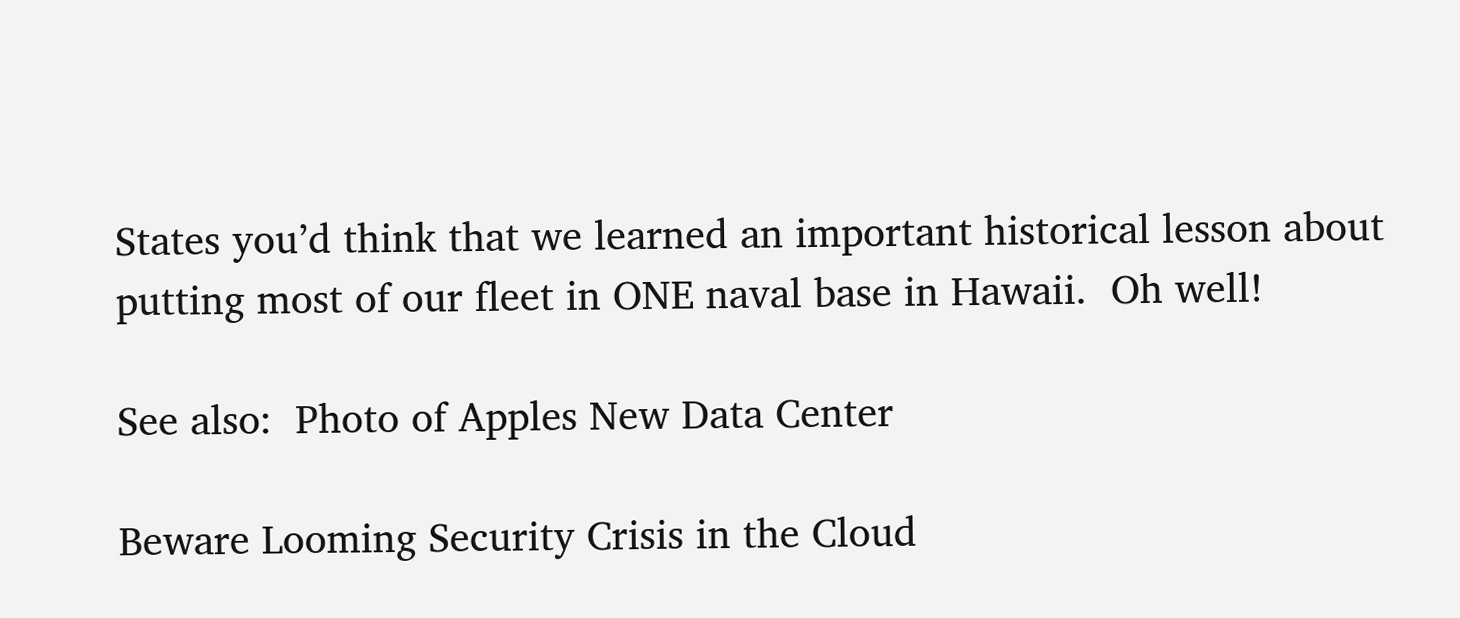States you’d think that we learned an important historical lesson about putting most of our fleet in ONE naval base in Hawaii.  Oh well!

See also:  Photo of Apples New Data Center

Beware Looming Security Crisis in the Cloud